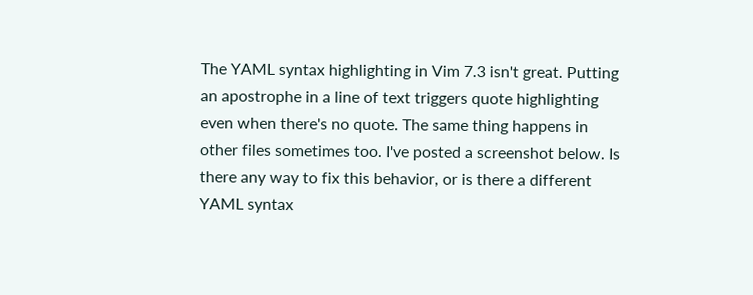The YAML syntax highlighting in Vim 7.3 isn't great. Putting an apostrophe in a line of text triggers quote highlighting even when there's no quote. The same thing happens in other files sometimes too. I've posted a screenshot below. Is there any way to fix this behavior, or is there a different YAML syntax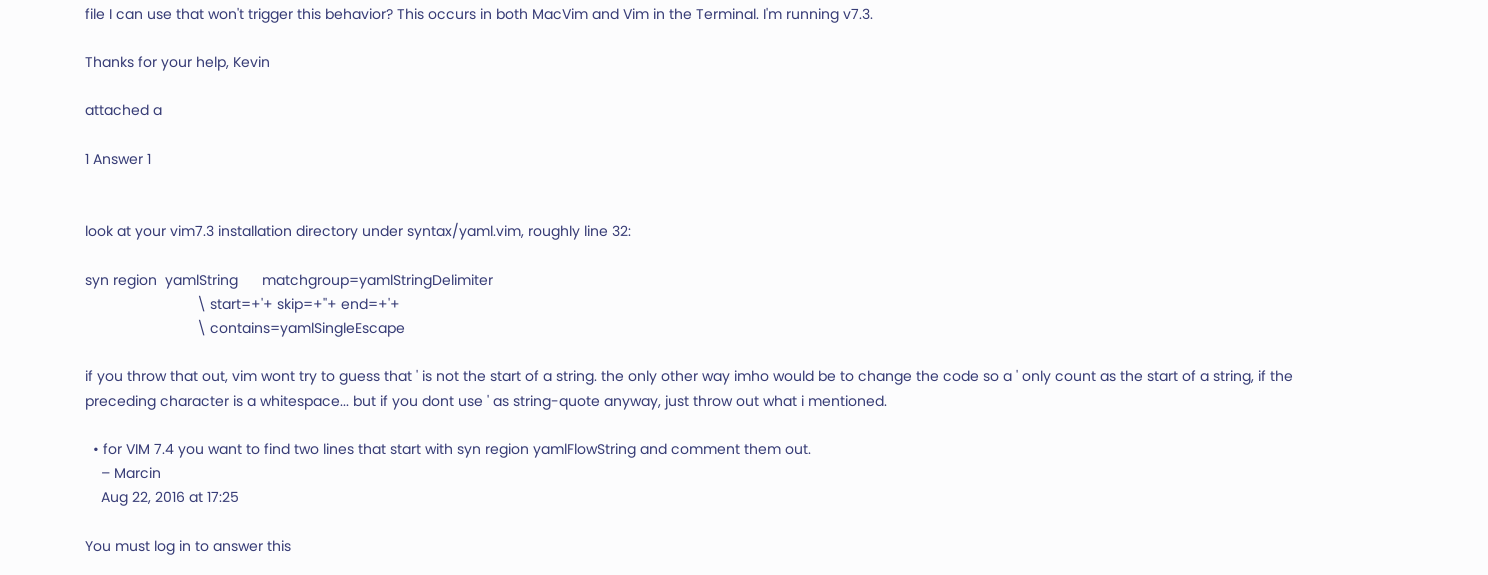file I can use that won't trigger this behavior? This occurs in both MacVim and Vim in the Terminal. I'm running v7.3.

Thanks for your help, Kevin

attached a

1 Answer 1


look at your vim7.3 installation directory under syntax/yaml.vim, roughly line 32:

syn region  yamlString      matchgroup=yamlStringDelimiter
                            \ start=+'+ skip=+''+ end=+'+
                            \ contains=yamlSingleEscape

if you throw that out, vim wont try to guess that ' is not the start of a string. the only other way imho would be to change the code so a ' only count as the start of a string, if the preceding character is a whitespace... but if you dont use ' as string-quote anyway, just throw out what i mentioned.

  • for VIM 7.4 you want to find two lines that start with syn region yamlFlowString and comment them out.
    – Marcin
    Aug 22, 2016 at 17:25

You must log in to answer this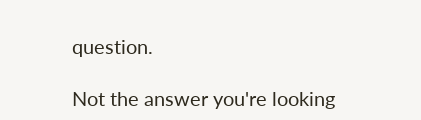question.

Not the answer you're looking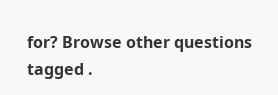for? Browse other questions tagged .